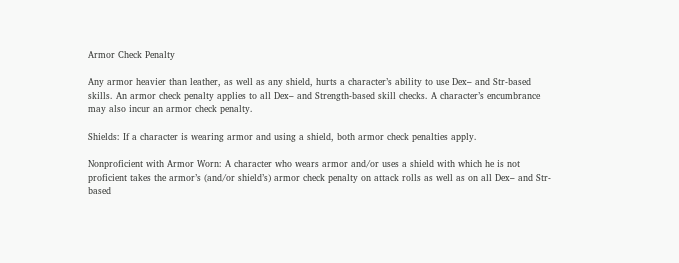Armor Check Penalty

Any armor heavier than leather, as well as any shield, hurts a character’s ability to use Dex– and Str-based skills. An armor check penalty applies to all Dex– and Strength-based skill checks. A character’s encumbrance may also incur an armor check penalty.

Shields: If a character is wearing armor and using a shield, both armor check penalties apply.

Nonproficient with Armor Worn: A character who wears armor and/or uses a shield with which he is not proficient takes the armor’s (and/or shield’s) armor check penalty on attack rolls as well as on all Dex– and Str-based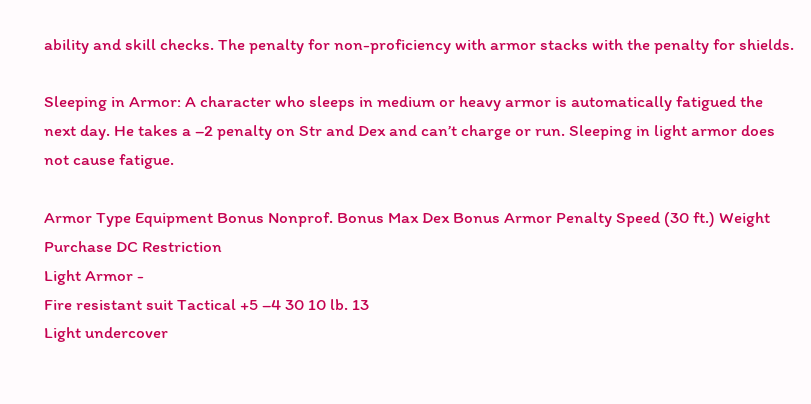ability and skill checks. The penalty for non-proficiency with armor stacks with the penalty for shields.

Sleeping in Armor: A character who sleeps in medium or heavy armor is automatically fatigued the next day. He takes a –2 penalty on Str and Dex and can’t charge or run. Sleeping in light armor does not cause fatigue.

Armor Type Equipment Bonus Nonprof. Bonus Max Dex Bonus Armor Penalty Speed (30 ft.) Weight Purchase DC Restriction
Light Armor -
Fire resistant suit Tactical +5 –4 30 10 lb. 13
Light undercover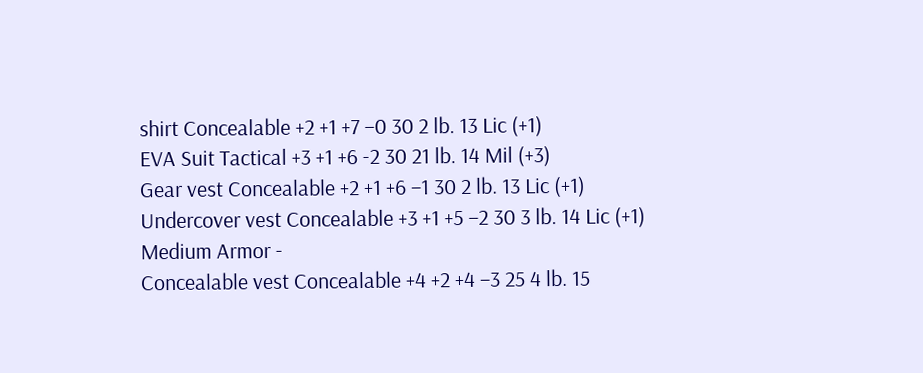shirt Concealable +2 +1 +7 –0 30 2 lb. 13 Lic (+1)
EVA Suit Tactical +3 +1 +6 -2 30 21 lb. 14 Mil (+3)
Gear vest Concealable +2 +1 +6 –1 30 2 lb. 13 Lic (+1)
Undercover vest Concealable +3 +1 +5 –2 30 3 lb. 14 Lic (+1)
Medium Armor -
Concealable vest Concealable +4 +2 +4 –3 25 4 lb. 15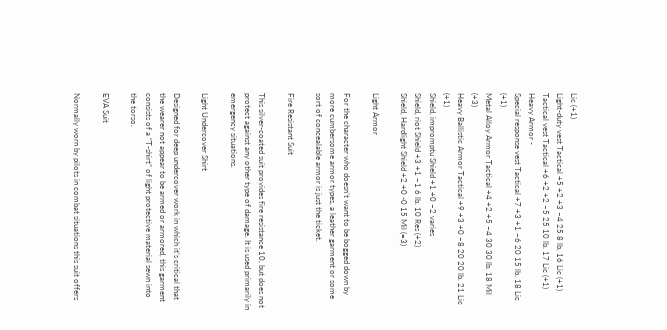Lic (+1)
Light-duty vest Tactical +5 +2 +3 –4 25 8 lb. 16 Lic (+1)
Tactical vest Tactical +6 +2 +2 –5 25 10 lb. 17 Lic (+1)
Heavy Armor -
Special response vest Tactical +7 +3 +1 –6 20 15 lb. 18 Lic (+1)
Metal Alloy Armor Tactical +4 +2 +5 –4 30 30 lb. 18 Mil (+3)
Heavy Ballistic Armor Tactical +9 +3 +0 –8 20 20 lb. 21 Lic (+1)
Shield, impromptu Shield +1 +0 –2 varies
Shield, riot Shield +3 +1 –1 6 lb. 10 Res (+2)
Shield, Hardlight Shield +2 +0 -0 15 Mil (=3)

Light Armor

For the character who doesn’t want to be bogged down by more cumbersome armor types, a leather garment or some sort of concealable armor is just the ticket.

Fire Resistant Suit

This silver-coated suit provides fire resistance 10, but does not protect against any other type of damage. It is used primarily in emergency situations.

Light Undercover Shirt

Designed for deep undercover work in which it’s critical that the wearer not appear to be armed or armored, this garment consists of a “T-shirt” of light protective material sewn into the torso.

EVA Suit

Normally worn by pilots in combat situations this suit offers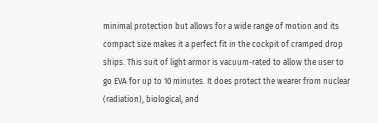minimal protection but allows for a wide range of motion and its compact size makes it a perfect fit in the cockpit of cramped drop ships. This suit of light armor is vacuum-rated to allow the user to go EVA for up to 10 minutes. It does protect the wearer from nuclear (radiation), biological, and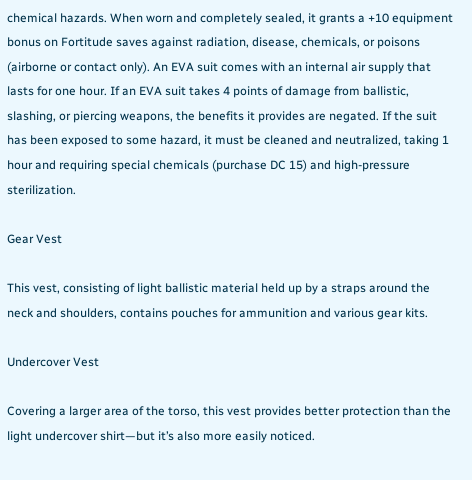chemical hazards. When worn and completely sealed, it grants a +10 equipment bonus on Fortitude saves against radiation, disease, chemicals, or poisons (airborne or contact only). An EVA suit comes with an internal air supply that lasts for one hour. If an EVA suit takes 4 points of damage from ballistic, slashing, or piercing weapons, the benefits it provides are negated. If the suit has been exposed to some hazard, it must be cleaned and neutralized, taking 1 hour and requiring special chemicals (purchase DC 15) and high-pressure sterilization.

Gear Vest

This vest, consisting of light ballistic material held up by a straps around the neck and shoulders, contains pouches for ammunition and various gear kits.

Undercover Vest

Covering a larger area of the torso, this vest provides better protection than the light undercover shirt—but it’s also more easily noticed.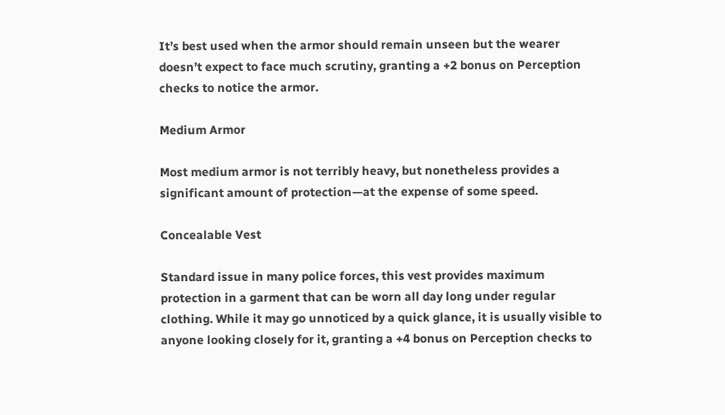It’s best used when the armor should remain unseen but the wearer doesn’t expect to face much scrutiny, granting a +2 bonus on Perception checks to notice the armor.

Medium Armor

Most medium armor is not terribly heavy, but nonetheless provides a significant amount of protection—at the expense of some speed.

Concealable Vest

Standard issue in many police forces, this vest provides maximum protection in a garment that can be worn all day long under regular clothing. While it may go unnoticed by a quick glance, it is usually visible to anyone looking closely for it, granting a +4 bonus on Perception checks to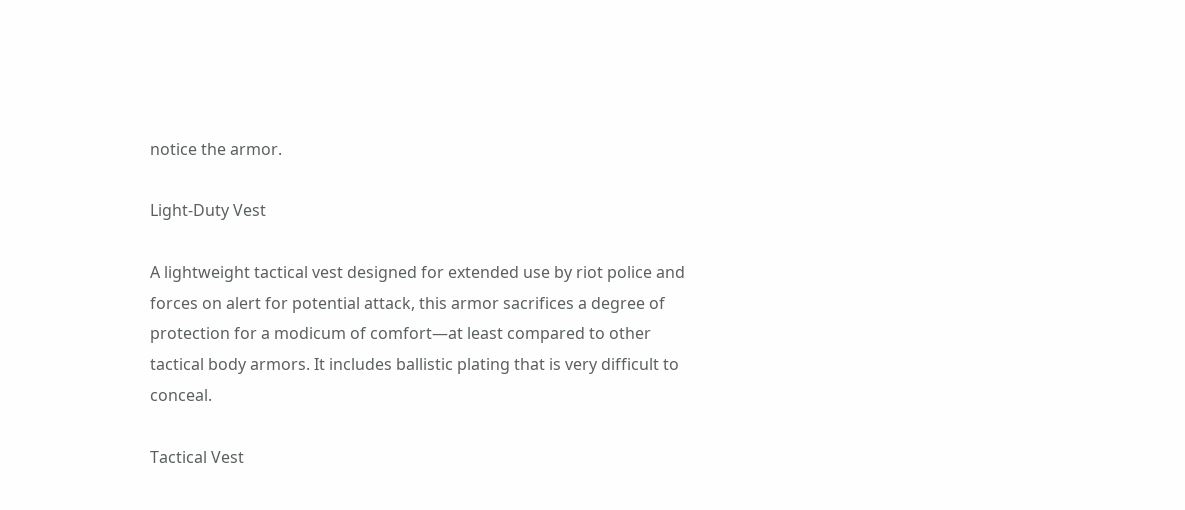notice the armor.

Light-Duty Vest

A lightweight tactical vest designed for extended use by riot police and forces on alert for potential attack, this armor sacrifices a degree of protection for a modicum of comfort—at least compared to other tactical body armors. It includes ballistic plating that is very difficult to conceal.

Tactical Vest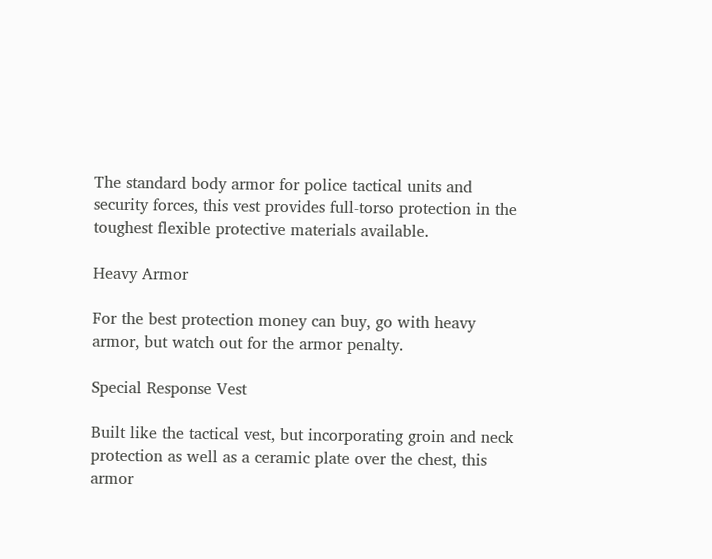The standard body armor for police tactical units and security forces, this vest provides full-torso protection in the toughest flexible protective materials available.

Heavy Armor

For the best protection money can buy, go with heavy armor, but watch out for the armor penalty.

Special Response Vest

Built like the tactical vest, but incorporating groin and neck protection as well as a ceramic plate over the chest, this armor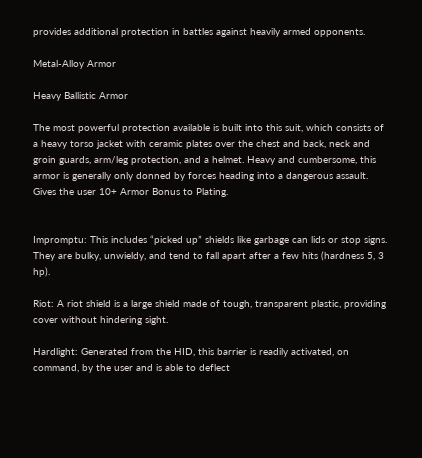provides additional protection in battles against heavily armed opponents.

Metal-Alloy Armor

Heavy Ballistic Armor

The most powerful protection available is built into this suit, which consists of a heavy torso jacket with ceramic plates over the chest and back, neck and groin guards, arm/leg protection, and a helmet. Heavy and cumbersome, this armor is generally only donned by forces heading into a dangerous assault. Gives the user 10+ Armor Bonus to Plating.


Impromptu: This includes “picked up” shields like garbage can lids or stop signs. They are bulky, unwieldy, and tend to fall apart after a few hits (hardness 5, 3 hp).

Riot: A riot shield is a large shield made of tough, transparent plastic, providing cover without hindering sight.

Hardlight: Generated from the HID, this barrier is readily activated, on command, by the user and is able to deflect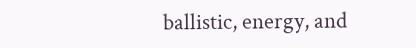ballistic, energy, and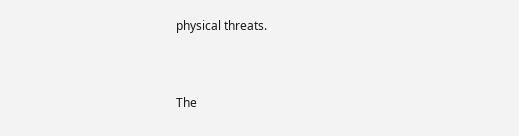physical threats.


The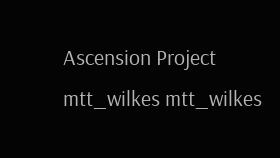Ascension Project mtt_wilkes mtt_wilkes